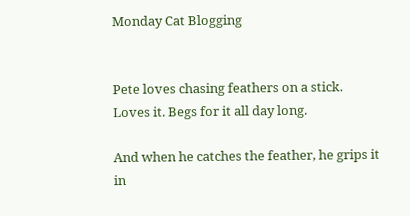Monday Cat Blogging


Pete loves chasing feathers on a stick. Loves it. Begs for it all day long.

And when he catches the feather, he grips it in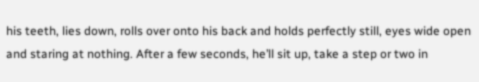his teeth, lies down, rolls over onto his back and holds perfectly still, eyes wide open and staring at nothing. After a few seconds, he’ll sit up, take a step or two in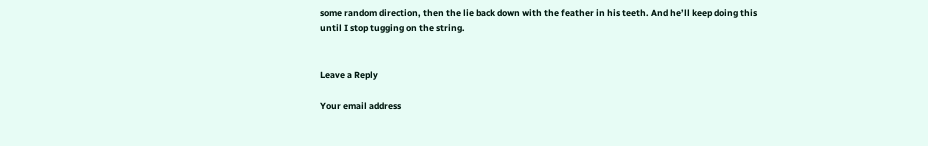some random direction, then the lie back down with the feather in his teeth. And he’ll keep doing this until I stop tugging on the string.


Leave a Reply

Your email address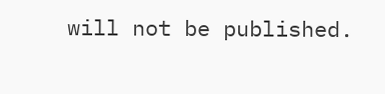will not be published.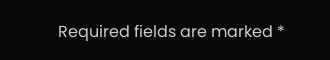Required fields are marked *